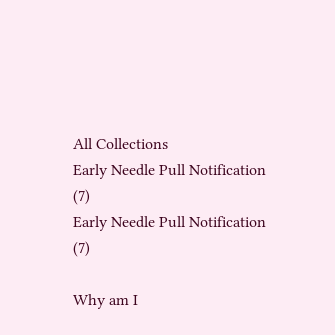All Collections
Early Needle Pull Notification (7)
Early Needle Pull Notification (7)

Why am I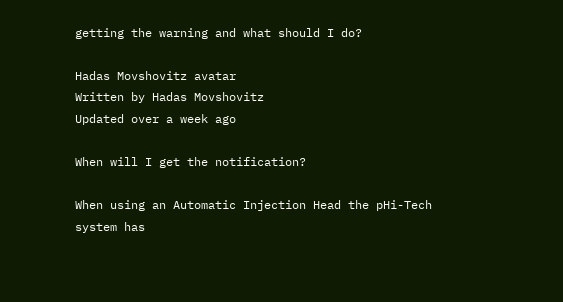getting the warning and what should I do?

Hadas Movshovitz avatar
Written by Hadas Movshovitz
Updated over a week ago

When will I get the notification?

When using an Automatic Injection Head the pHi-Tech system has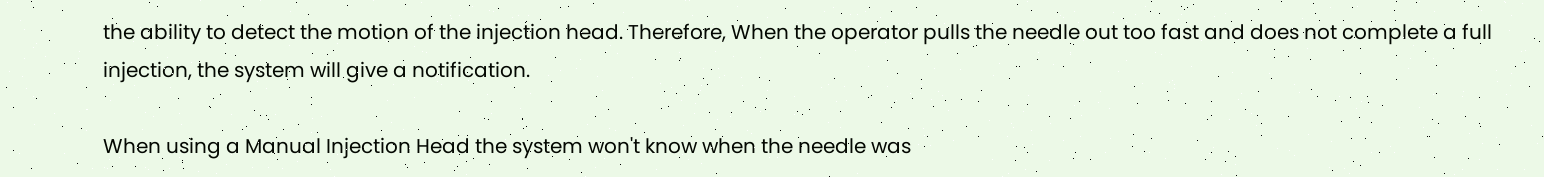the ability to detect the motion of the injection head. Therefore, When the operator pulls the needle out too fast and does not complete a full injection, the system will give a notification.

When using a Manual Injection Head the system won't know when the needle was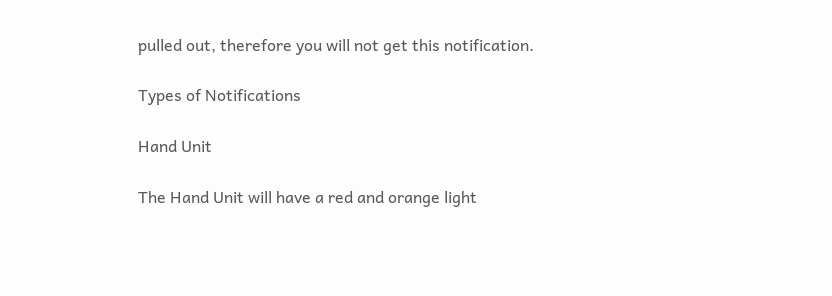pulled out, therefore you will not get this notification.

Types of Notifications

Hand Unit

The Hand Unit will have a red and orange light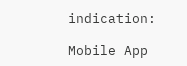indication:

Mobile App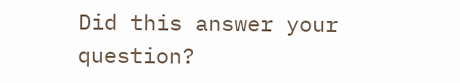Did this answer your question?